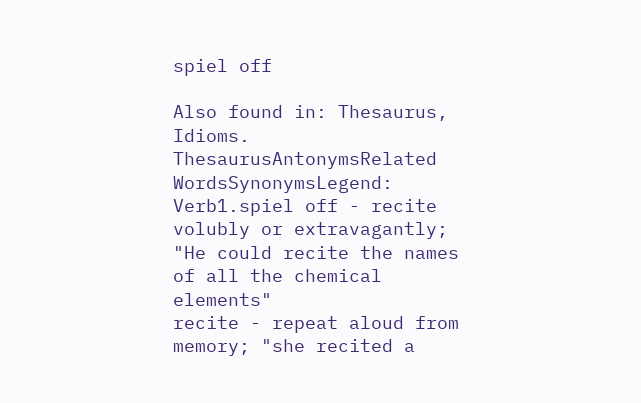spiel off

Also found in: Thesaurus, Idioms.
ThesaurusAntonymsRelated WordsSynonymsLegend:
Verb1.spiel off - recite volubly or extravagantly; "He could recite the names of all the chemical elements"
recite - repeat aloud from memory; "she recited a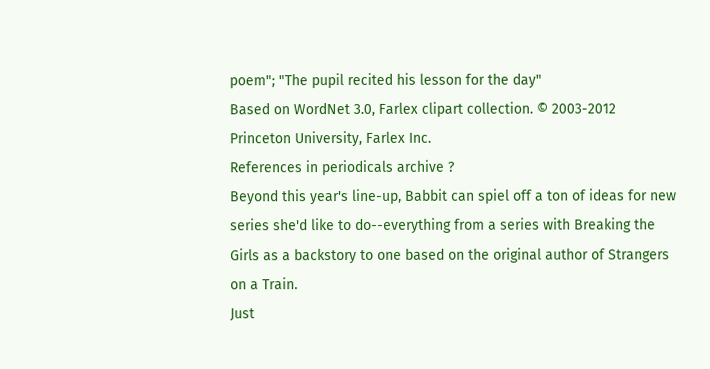poem"; "The pupil recited his lesson for the day"
Based on WordNet 3.0, Farlex clipart collection. © 2003-2012 Princeton University, Farlex Inc.
References in periodicals archive ?
Beyond this year's line-up, Babbit can spiel off a ton of ideas for new series she'd like to do--everything from a series with Breaking the Girls as a backstory to one based on the original author of Strangers on a Train.
Just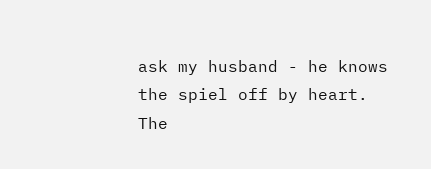ask my husband - he knows the spiel off by heart.
The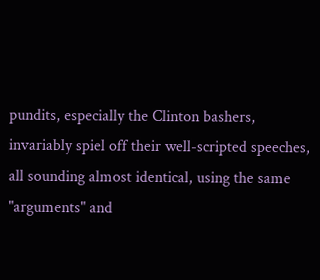pundits, especially the Clinton bashers, invariably spiel off their well-scripted speeches, all sounding almost identical, using the same "arguments" and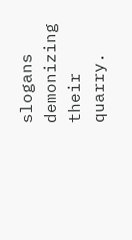slogans demonizing their quarry.